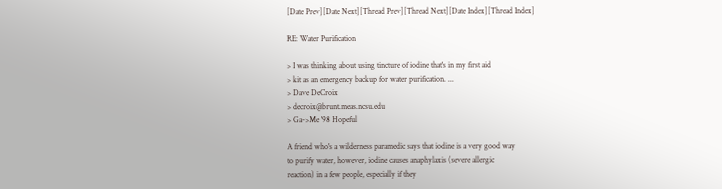[Date Prev][Date Next][Thread Prev][Thread Next][Date Index][Thread Index]

RE: Water Purification

> I was thinking about using tincture of iodine that's in my first aid
> kit as an emergency backup for water purification. ...
> Dave DeCroix
> decroix@brunt.meas.ncsu.edu
> Ga->Me '98 Hopeful

A friend who's a wilderness paramedic says that iodine is a very good way
to purify water, however, iodine causes anaphylaxis (severe allergic
reaction) in a few people, especially if they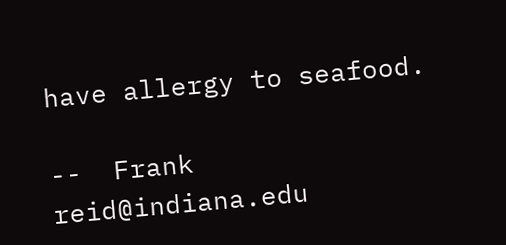have allergy to seafood.

--  Frank    reid@indiana.edu